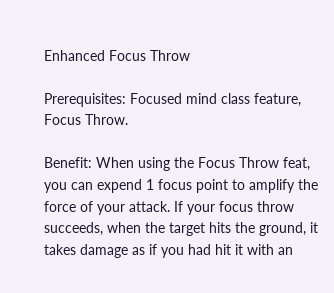Enhanced Focus Throw

Prerequisites: Focused mind class feature, Focus Throw.

Benefit: When using the Focus Throw feat, you can expend 1 focus point to amplify the force of your attack. If your focus throw succeeds, when the target hits the ground, it takes damage as if you had hit it with an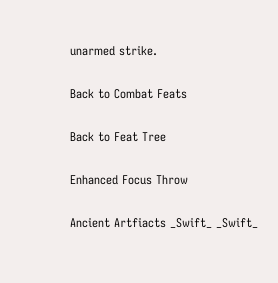unarmed strike.

Back to Combat Feats

Back to Feat Tree

Enhanced Focus Throw

Ancient Artfiacts _Swift_ _Swift_